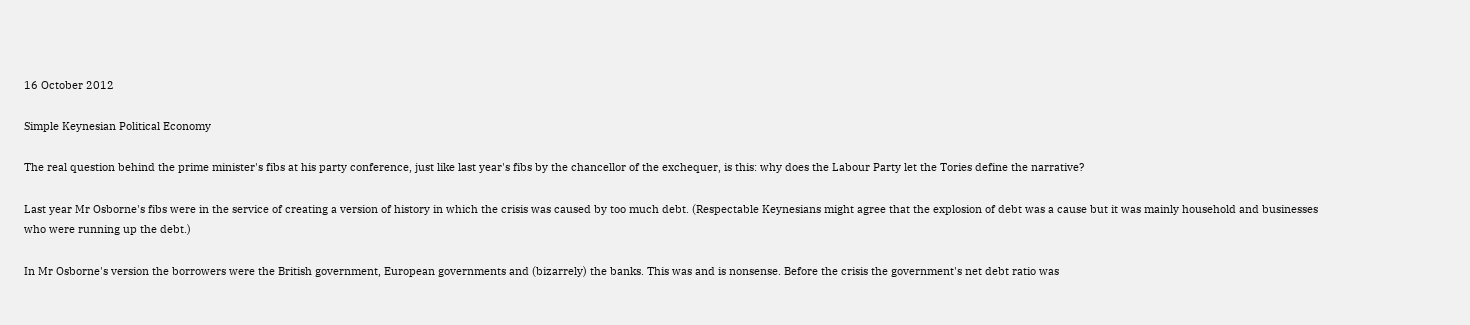16 October 2012

Simple Keynesian Political Economy

The real question behind the prime minister's fibs at his party conference, just like last year's fibs by the chancellor of the exchequer, is this: why does the Labour Party let the Tories define the narrative?

Last year Mr Osborne's fibs were in the service of creating a version of history in which the crisis was caused by too much debt. (Respectable Keynesians might agree that the explosion of debt was a cause but it was mainly household and businesses who were running up the debt.)

In Mr Osborne's version the borrowers were the British government, European governments and (bizarrely) the banks. This was and is nonsense. Before the crisis the government's net debt ratio was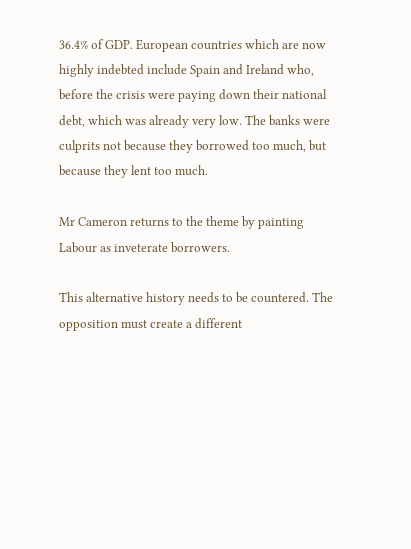36.4% of GDP. European countries which are now highly indebted include Spain and Ireland who, before the crisis were paying down their national debt, which was already very low. The banks were culprits not because they borrowed too much, but because they lent too much.

Mr Cameron returns to the theme by painting Labour as inveterate borrowers.

This alternative history needs to be countered. The opposition must create a different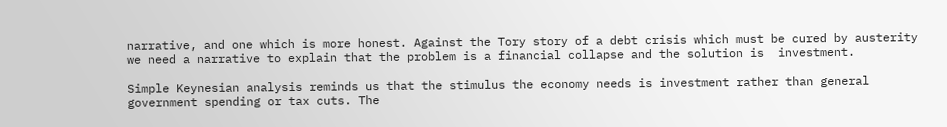narrative, and one which is more honest. Against the Tory story of a debt crisis which must be cured by austerity we need a narrative to explain that the problem is a financial collapse and the solution is  investment.

Simple Keynesian analysis reminds us that the stimulus the economy needs is investment rather than general government spending or tax cuts. The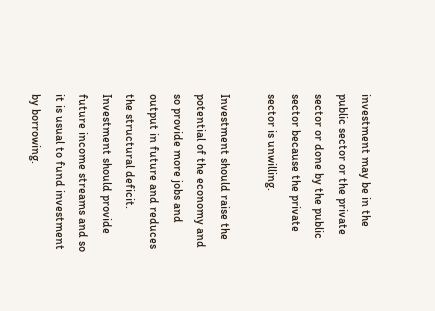investment may be in the public sector or the private sector or done by the public sector because the private sector is unwilling.

Investment should raise the potential of the economy and so provide more jobs and output in future and reduces the structural deficit. Investment should provide future income streams and so it is usual to fund investment by borrowing.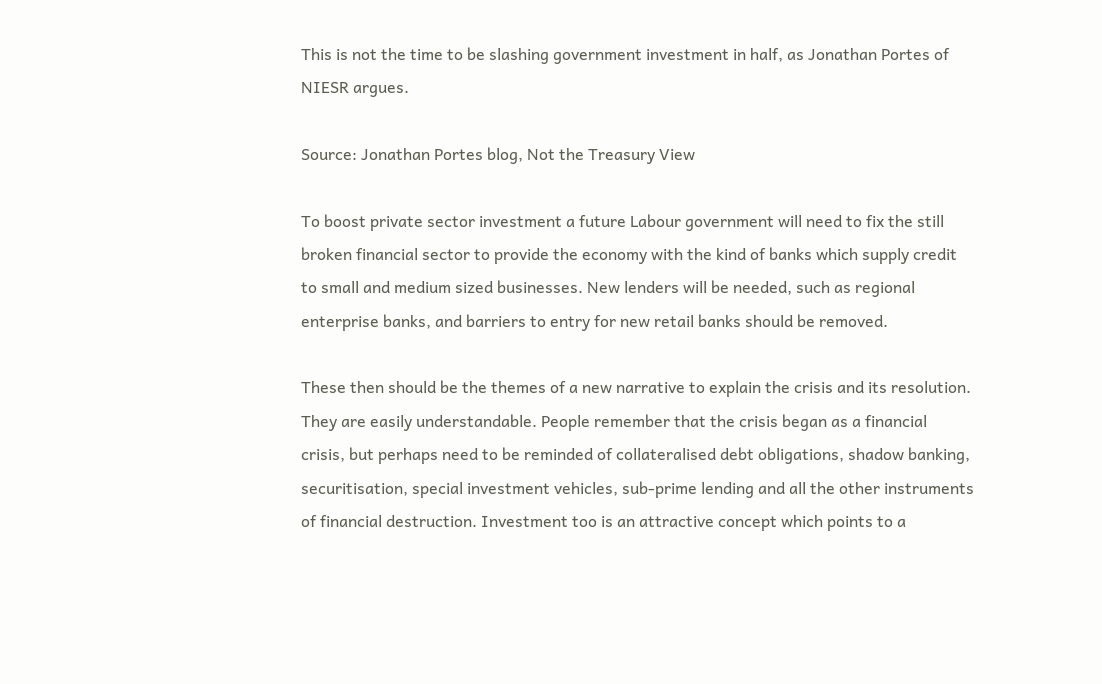This is not the time to be slashing government investment in half, as Jonathan Portes of NIESR argues.

Source: Jonathan Portes blog, Not the Treasury View

To boost private sector investment a future Labour government will need to fix the still broken financial sector to provide the economy with the kind of banks which supply credit to small and medium sized businesses. New lenders will be needed, such as regional enterprise banks, and barriers to entry for new retail banks should be removed.

These then should be the themes of a new narrative to explain the crisis and its resolution. They are easily understandable. People remember that the crisis began as a financial crisis, but perhaps need to be reminded of collateralised debt obligations, shadow banking, securitisation, special investment vehicles, sub-prime lending and all the other instruments of financial destruction. Investment too is an attractive concept which points to a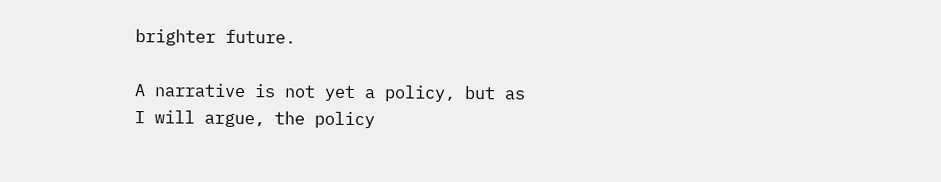brighter future.

A narrative is not yet a policy, but as I will argue, the policy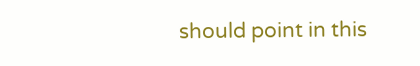should point in this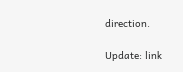direction.

Update: link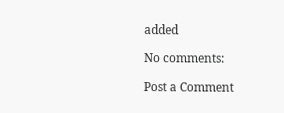added

No comments:

Post a Comment